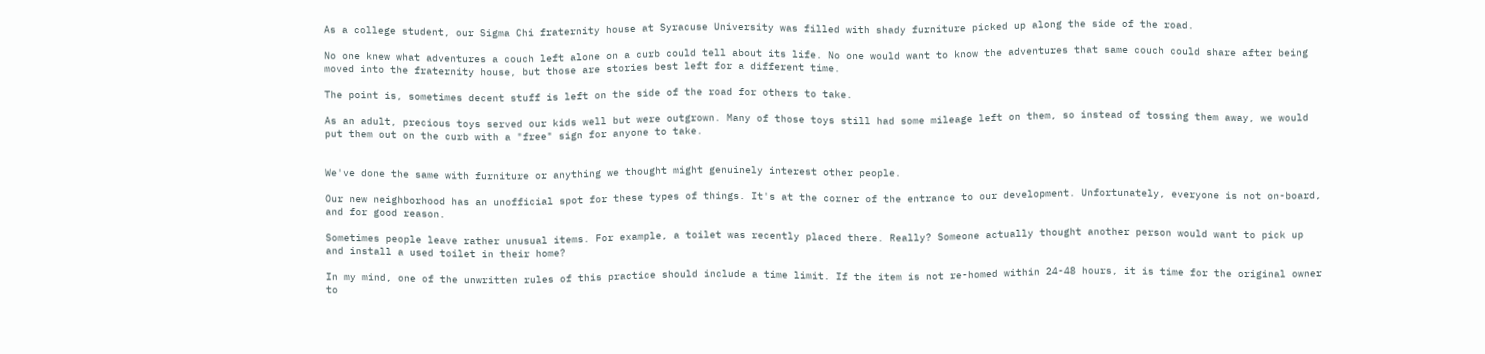As a college student, our Sigma Chi fraternity house at Syracuse University was filled with shady furniture picked up along the side of the road.

No one knew what adventures a couch left alone on a curb could tell about its life. No one would want to know the adventures that same couch could share after being moved into the fraternity house, but those are stories best left for a different time.

The point is, sometimes decent stuff is left on the side of the road for others to take.

As an adult, precious toys served our kids well but were outgrown. Many of those toys still had some mileage left on them, so instead of tossing them away, we would put them out on the curb with a "free" sign for anyone to take.


We've done the same with furniture or anything we thought might genuinely interest other people.

Our new neighborhood has an unofficial spot for these types of things. It's at the corner of the entrance to our development. Unfortunately, everyone is not on-board, and for good reason.

Sometimes people leave rather unusual items. For example, a toilet was recently placed there. Really? Someone actually thought another person would want to pick up and install a used toilet in their home?

In my mind, one of the unwritten rules of this practice should include a time limit. If the item is not re-homed within 24-48 hours, it is time for the original owner to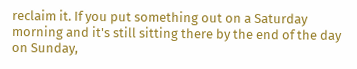reclaim it. If you put something out on a Saturday morning and it's still sitting there by the end of the day on Sunday,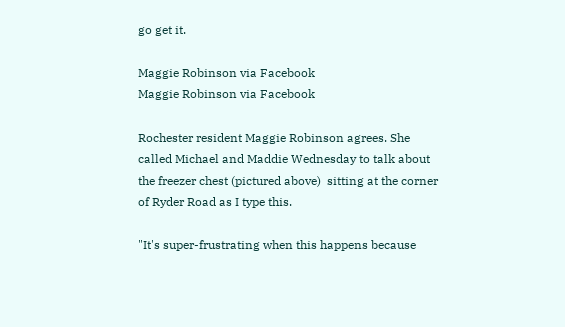go get it.

Maggie Robinson via Facebook
Maggie Robinson via Facebook

Rochester resident Maggie Robinson agrees. She called Michael and Maddie Wednesday to talk about the freezer chest (pictured above)  sitting at the corner of Ryder Road as I type this.

"It's super-frustrating when this happens because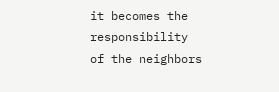it becomes the responsibility of the neighbors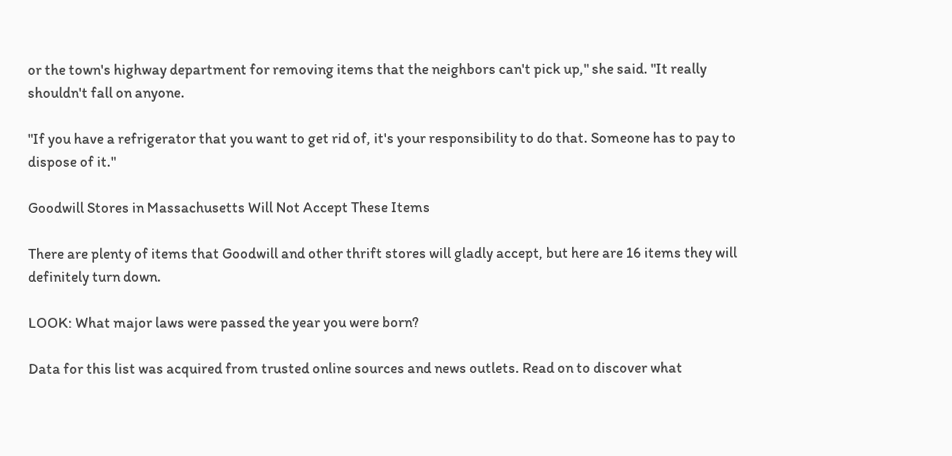or the town's highway department for removing items that the neighbors can't pick up," she said. "It really shouldn't fall on anyone.

"If you have a refrigerator that you want to get rid of, it's your responsibility to do that. Someone has to pay to dispose of it."

Goodwill Stores in Massachusetts Will Not Accept These Items

There are plenty of items that Goodwill and other thrift stores will gladly accept, but here are 16 items they will definitely turn down.

LOOK: What major laws were passed the year you were born?

Data for this list was acquired from trusted online sources and news outlets. Read on to discover what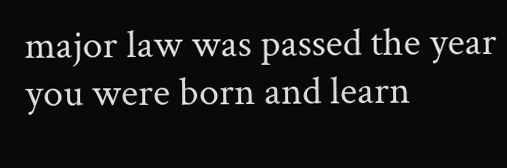major law was passed the year you were born and learn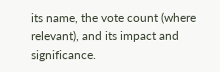its name, the vote count (where relevant), and its impact and significance.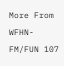More From WFHN-FM/FUN 107